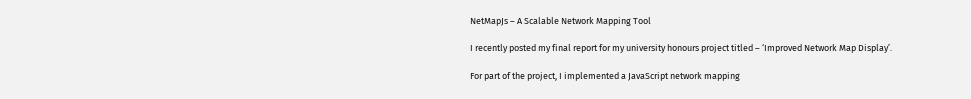NetMapJs – A Scalable Network Mapping Tool

I recently posted my final report for my university honours project titled – ‘Improved Network Map Display’.

For part of the project, I implemented a JavaScript network mapping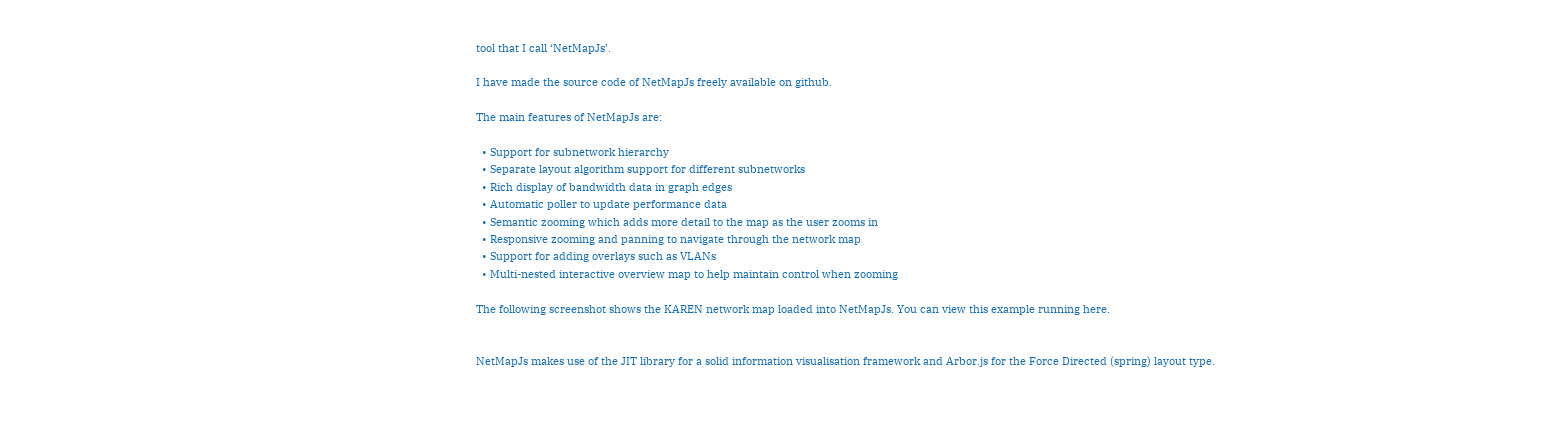tool that I call ‘NetMapJs’.

I have made the source code of NetMapJs freely available on github.

The main features of NetMapJs are:

  • Support for subnetwork hierarchy
  • Separate layout algorithm support for different subnetworks
  • Rich display of bandwidth data in graph edges
  • Automatic poller to update performance data
  • Semantic zooming which adds more detail to the map as the user zooms in
  • Responsive zooming and panning to navigate through the network map
  • Support for adding overlays such as VLANs
  • Multi-nested interactive overview map to help maintain control when zooming

The following screenshot shows the KAREN network map loaded into NetMapJs. You can view this example running here.


NetMapJs makes use of the JIT library for a solid information visualisation framework and Arbor.js for the Force Directed (spring) layout type.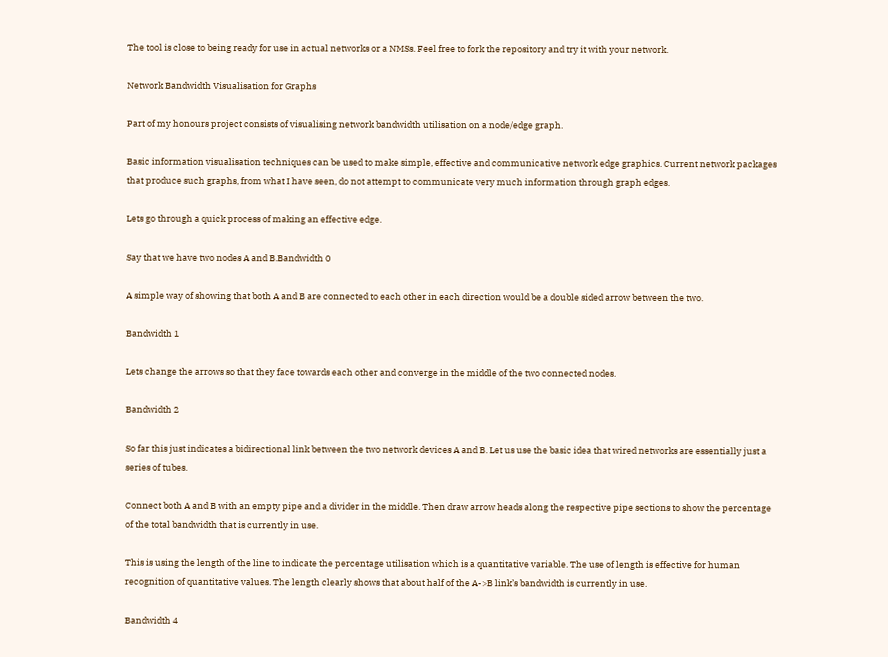The tool is close to being ready for use in actual networks or a NMSs. Feel free to fork the repository and try it with your network.

Network Bandwidth Visualisation for Graphs

Part of my honours project consists of visualising network bandwidth utilisation on a node/edge graph.

Basic information visualisation techniques can be used to make simple, effective and communicative network edge graphics. Current network packages that produce such graphs, from what I have seen, do not attempt to communicate very much information through graph edges.

Lets go through a quick process of making an effective edge.

Say that we have two nodes A and B.Bandwidth 0

A simple way of showing that both A and B are connected to each other in each direction would be a double sided arrow between the two.

Bandwidth 1

Lets change the arrows so that they face towards each other and converge in the middle of the two connected nodes.

Bandwidth 2

So far this just indicates a bidirectional link between the two network devices A and B. Let us use the basic idea that wired networks are essentially just a series of tubes.

Connect both A and B with an empty pipe and a divider in the middle. Then draw arrow heads along the respective pipe sections to show the percentage of the total bandwidth that is currently in use.

This is using the length of the line to indicate the percentage utilisation which is a quantitative variable. The use of length is effective for human recognition of quantitative values. The length clearly shows that about half of the A->B link’s bandwidth is currently in use.

Bandwidth 4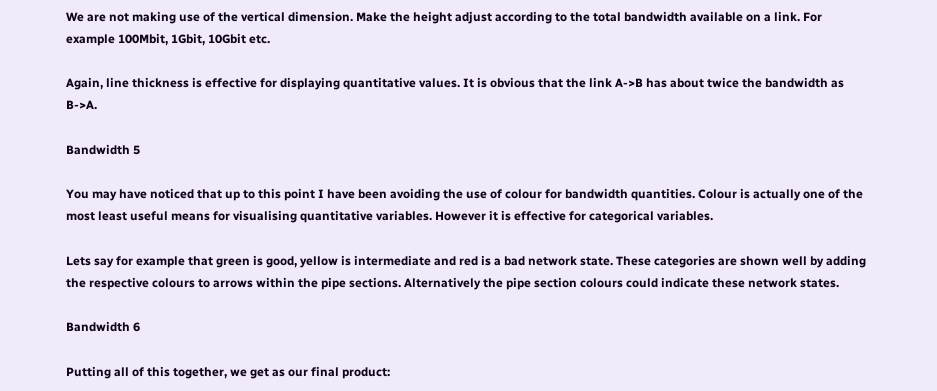We are not making use of the vertical dimension. Make the height adjust according to the total bandwidth available on a link. For example 100Mbit, 1Gbit, 10Gbit etc.

Again, line thickness is effective for displaying quantitative values. It is obvious that the link A->B has about twice the bandwidth as B->A.

Bandwidth 5

You may have noticed that up to this point I have been avoiding the use of colour for bandwidth quantities. Colour is actually one of the most least useful means for visualising quantitative variables. However it is effective for categorical variables.

Lets say for example that green is good, yellow is intermediate and red is a bad network state. These categories are shown well by adding the respective colours to arrows within the pipe sections. Alternatively the pipe section colours could indicate these network states.

Bandwidth 6

Putting all of this together, we get as our final product: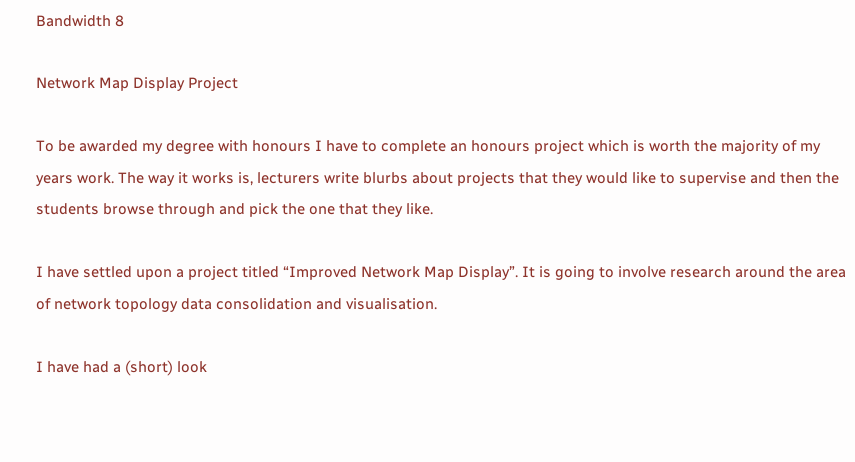Bandwidth 8

Network Map Display Project

To be awarded my degree with honours I have to complete an honours project which is worth the majority of my years work. The way it works is, lecturers write blurbs about projects that they would like to supervise and then the students browse through and pick the one that they like.

I have settled upon a project titled “Improved Network Map Display”. It is going to involve research around the area of network topology data consolidation and visualisation.

I have had a (short) look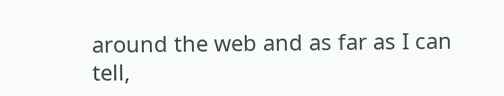around the web and as far as I can tell,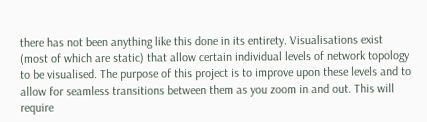there has not been anything like this done in its entirety. Visualisations exist (most of which are static) that allow certain individual levels of network topology to be visualised. The purpose of this project is to improve upon these levels and to allow for seamless transitions between them as you zoom in and out. This will require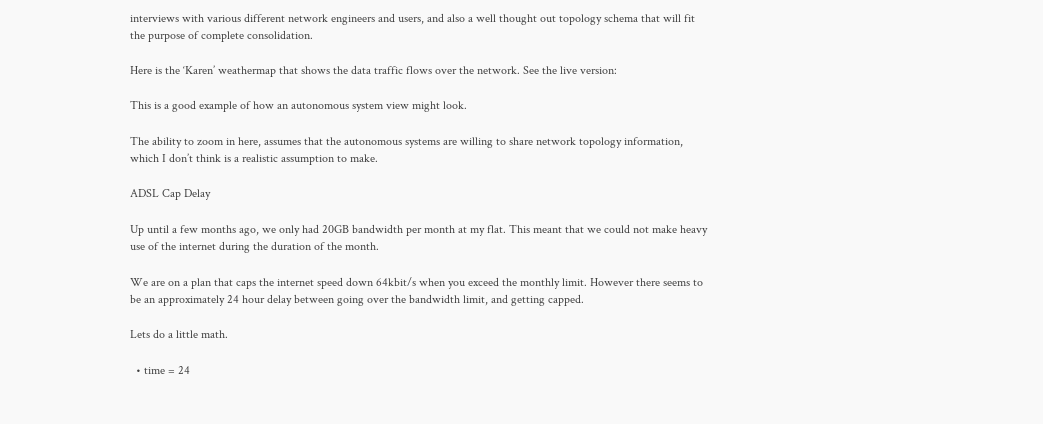interviews with various different network engineers and users, and also a well thought out topology schema that will fit the purpose of complete consolidation.

Here is the ‘Karen’ weathermap that shows the data traffic flows over the network. See the live version:

This is a good example of how an autonomous system view might look.

The ability to zoom in here, assumes that the autonomous systems are willing to share network topology information, which I don’t think is a realistic assumption to make.

ADSL Cap Delay

Up until a few months ago, we only had 20GB bandwidth per month at my flat. This meant that we could not make heavy use of the internet during the duration of the month.

We are on a plan that caps the internet speed down 64kbit/s when you exceed the monthly limit. However there seems to be an approximately 24 hour delay between going over the bandwidth limit, and getting capped.

Lets do a little math.

  • time = 24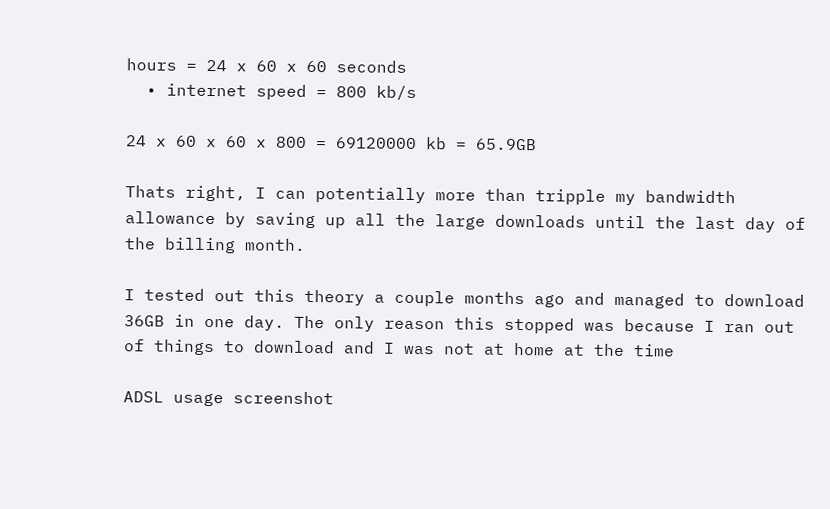hours = 24 x 60 x 60 seconds
  • internet speed = 800 kb/s

24 x 60 x 60 x 800 = 69120000 kb = 65.9GB

Thats right, I can potentially more than tripple my bandwidth allowance by saving up all the large downloads until the last day of the billing month.

I tested out this theory a couple months ago and managed to download 36GB in one day. The only reason this stopped was because I ran out of things to download and I was not at home at the time

ADSL usage screenshot